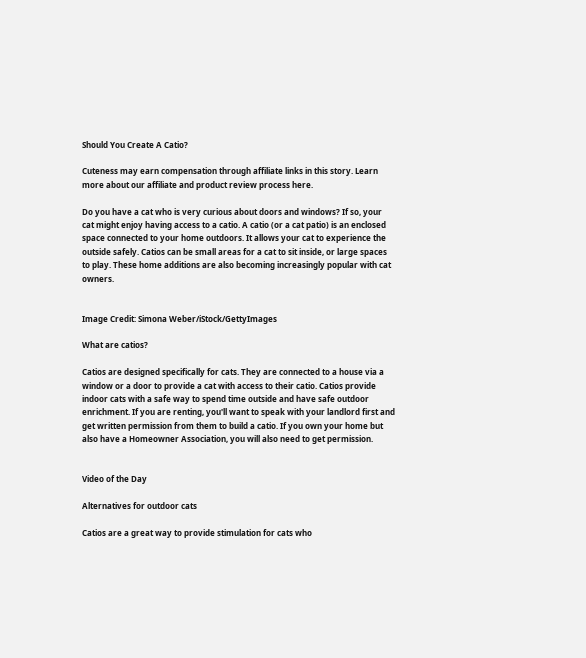Should You Create A Catio?

Cuteness may earn compensation through affiliate links in this story. Learn more about our affiliate and product review process here.

Do you have a cat who is very curious about doors and windows? If so, your cat might enjoy having access to a catio. A catio (or a cat patio) is an enclosed space connected to your home outdoors. It allows your cat to experience the outside safely. Catios can be small areas for a cat to sit inside, or large spaces to play. These home additions are also becoming increasingly popular with cat owners.


Image Credit: Simona Weber/iStock/GettyImages

What are catios?

Catios are designed specifically for cats. They are connected to a house via a window or a door to provide a cat with access to their catio. Catios provide indoor cats with a safe way to spend time outside and have safe outdoor enrichment. If you are renting, you'll want to speak with your landlord first and get written permission from them to build a catio. If you own your home but also have a Homeowner Association, you will also need to get permission.


Video of the Day

Alternatives for outdoor cats

Catios are a great way to provide stimulation for cats who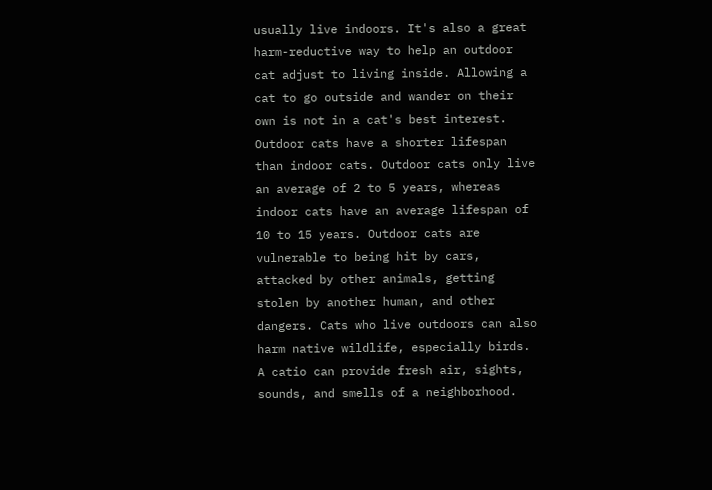usually live indoors. It's also a great harm-reductive way to help an outdoor cat adjust to living inside. Allowing a cat to go outside and wander on their own is not in a cat's best interest. Outdoor cats have a shorter lifespan than indoor cats. Outdoor cats only live an average of 2 to 5 years, whereas indoor cats have an average lifespan of 10 to 15 years. Outdoor cats are vulnerable to being hit by cars, attacked by other animals, getting stolen by another human, and other dangers. Cats who live outdoors can also harm native wildlife, especially birds. A catio can provide fresh air, sights, sounds, and smells of a neighborhood.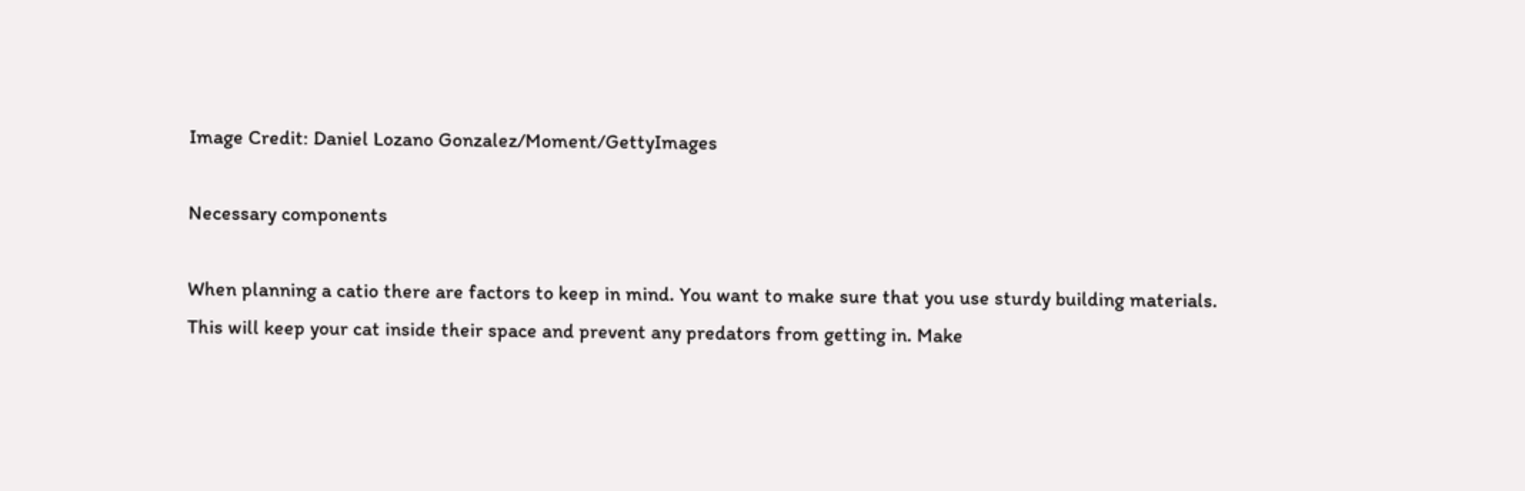Image Credit: Daniel Lozano Gonzalez/Moment/GettyImages

Necessary components

When planning a catio there are factors to keep in mind. You want to make sure that you use sturdy building materials. This will keep your cat inside their space and prevent any predators from getting in. Make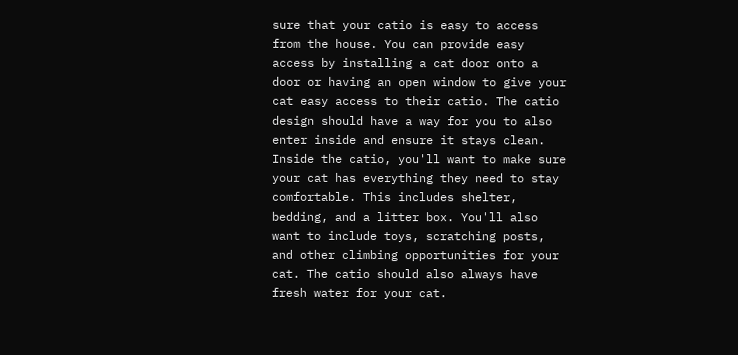sure that your catio is easy to access from the house. You can provide easy access by installing a cat door onto a door or having an open window to give your cat easy access to their catio. The catio design should have a way for you to also enter inside and ensure it stays clean. Inside the catio, you'll want to make sure your cat has everything they need to stay comfortable. This includes shelter, bedding, and a litter box. You'll also want to include toys, scratching posts, and other climbing opportunities for your cat. The catio should also always have fresh water for your cat.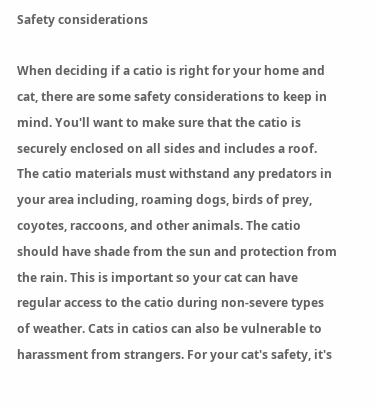Safety considerations

When deciding if a catio is right for your home and cat, there are some safety considerations to keep in mind. You'll want to make sure that the catio is securely enclosed on all sides and includes a roof. The catio materials must withstand any predators in your area including, roaming dogs, birds of prey, coyotes, raccoons, and other animals. The catio should have shade from the sun and protection from the rain. This is important so your cat can have regular access to the catio during non-severe types of weather. Cats in catios can also be vulnerable to harassment from strangers. For your cat's safety, it's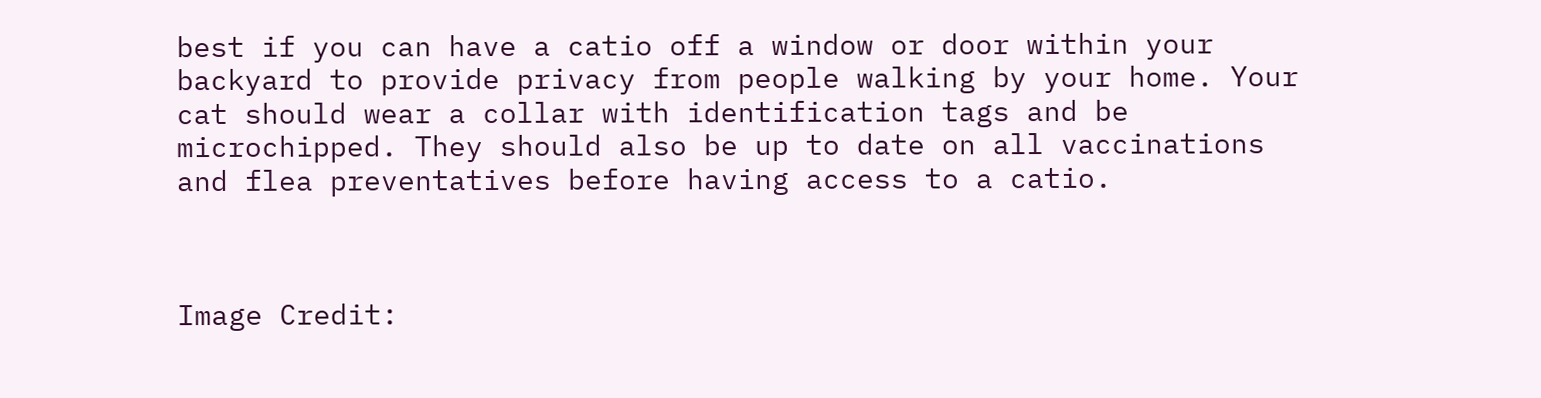best if you can have a catio off a window or door within your backyard to provide privacy from people walking by your home. Your cat should wear a collar with identification tags and be microchipped. They should also be up to date on all vaccinations and flea preventatives before having access to a catio.



Image Credit: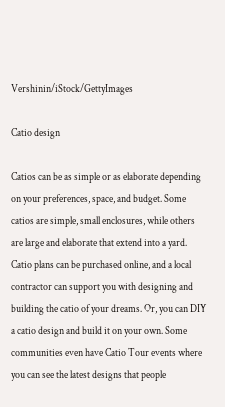Vershinin/iStock/GettyImages

Catio design

Catios can be as simple or as elaborate depending on your preferences, space, and budget. Some catios are simple, small enclosures, while others are large and elaborate that extend into a yard. Catio plans can be purchased online, and a local contractor can support you with designing and building the catio of your dreams. Or, you can DIY a catio design and build it on your own. Some communities even have Catio Tour events where you can see the latest designs that people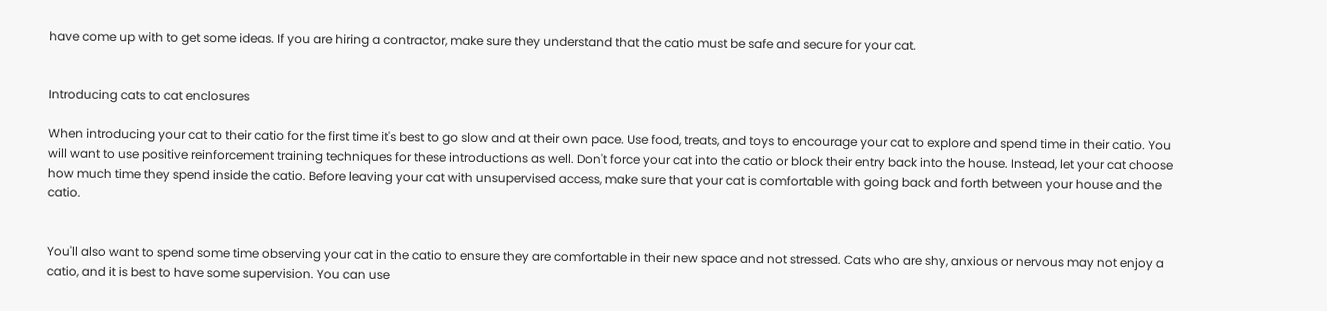have come up with to get some ideas. If you are hiring a contractor, make sure they understand that the catio must be safe and secure for your cat.


Introducing cats to cat enclosures

When introducing your cat to their catio for the first time it's best to go slow and at their own pace. Use food, treats, and toys to encourage your cat to explore and spend time in their catio. You will want to use positive reinforcement training techniques for these introductions as well. Don't force your cat into the catio or block their entry back into the house. Instead, let your cat choose how much time they spend inside the catio. Before leaving your cat with unsupervised access, make sure that your cat is comfortable with going back and forth between your house and the catio.


You'll also want to spend some time observing your cat in the catio to ensure they are comfortable in their new space and not stressed. Cats who are shy, anxious or nervous may not enjoy a catio, and it is best to have some supervision. You can use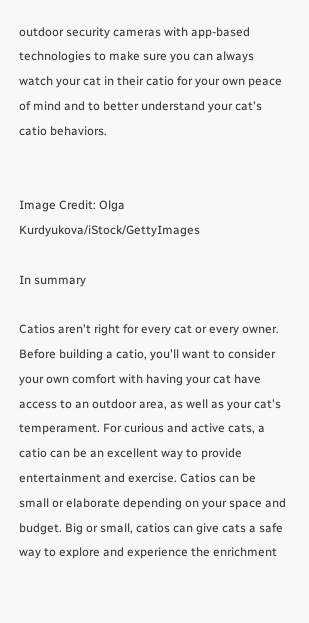outdoor security cameras with app-based technologies to make sure you can always watch your cat in their catio for your own peace of mind and to better understand your cat's catio behaviors.


Image Credit: Olga Kurdyukova/iStock/GettyImages

In summary

Catios aren't right for every cat or every owner. Before building a catio, you'll want to consider your own comfort with having your cat have access to an outdoor area, as well as your cat's temperament. For curious and active cats, a catio can be an excellent way to provide entertainment and exercise. Catios can be small or elaborate depending on your space and budget. Big or small, catios can give cats a safe way to explore and experience the enrichment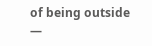of being outside —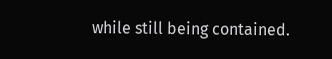while still being contained.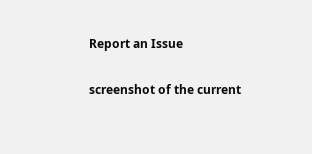Report an Issue

screenshot of the current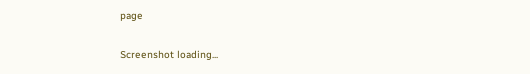page

Screenshot loading...